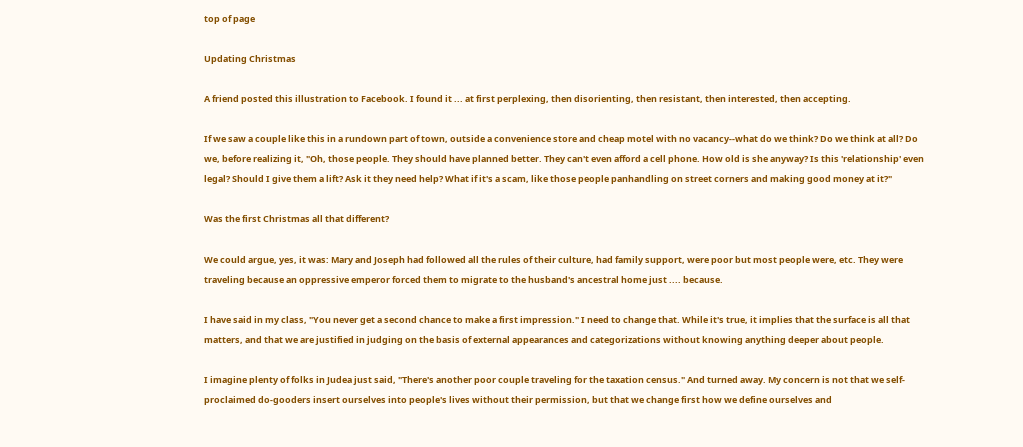top of page

Updating Christmas

A friend posted this illustration to Facebook. I found it ... at first perplexing, then disorienting, then resistant, then interested, then accepting.

If we saw a couple like this in a rundown part of town, outside a convenience store and cheap motel with no vacancy--what do we think? Do we think at all? Do we, before realizing it, "Oh, those people. They should have planned better. They can't even afford a cell phone. How old is she anyway? Is this 'relationship' even legal? Should I give them a lift? Ask it they need help? What if it's a scam, like those people panhandling on street corners and making good money at it?"

Was the first Christmas all that different?

We could argue, yes, it was: Mary and Joseph had followed all the rules of their culture, had family support, were poor but most people were, etc. They were traveling because an oppressive emperor forced them to migrate to the husband's ancestral home just .... because.

I have said in my class, "You never get a second chance to make a first impression." I need to change that. While it's true, it implies that the surface is all that matters, and that we are justified in judging on the basis of external appearances and categorizations without knowing anything deeper about people.

I imagine plenty of folks in Judea just said, "There's another poor couple traveling for the taxation census." And turned away. My concern is not that we self-proclaimed do-gooders insert ourselves into people's lives without their permission, but that we change first how we define ourselves and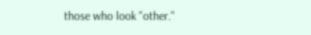those who look "other."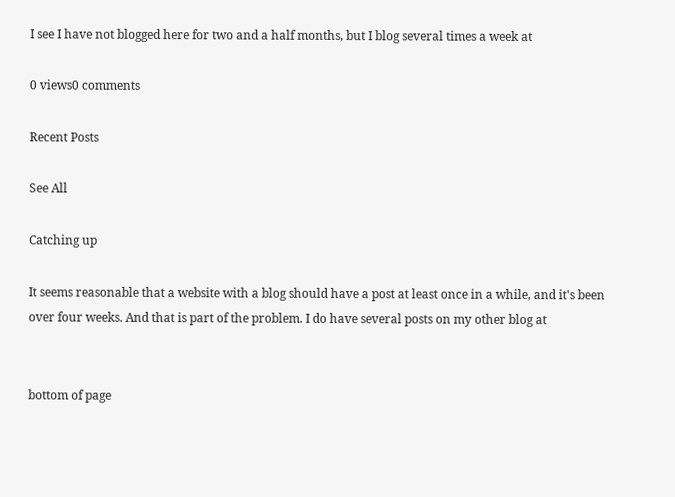I see I have not blogged here for two and a half months, but I blog several times a week at

0 views0 comments

Recent Posts

See All

Catching up

It seems reasonable that a website with a blog should have a post at least once in a while, and it's been over four weeks. And that is part of the problem. I do have several posts on my other blog at


bottom of page